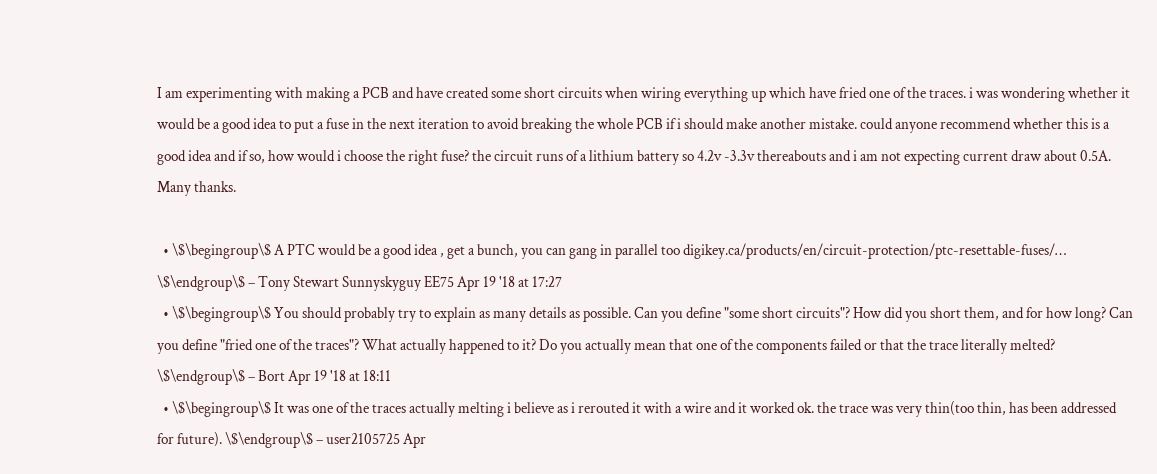I am experimenting with making a PCB and have created some short circuits when wiring everything up which have fried one of the traces. i was wondering whether it would be a good idea to put a fuse in the next iteration to avoid breaking the whole PCB if i should make another mistake. could anyone recommend whether this is a good idea and if so, how would i choose the right fuse? the circuit runs of a lithium battery so 4.2v -3.3v thereabouts and i am not expecting current draw about 0.5A. Many thanks.

  • \$\begingroup\$ A PTC would be a good idea , get a bunch, you can gang in parallel too digikey.ca/products/en/circuit-protection/ptc-resettable-fuses/… \$\endgroup\$ – Tony Stewart Sunnyskyguy EE75 Apr 19 '18 at 17:27
  • \$\begingroup\$ You should probably try to explain as many details as possible. Can you define "some short circuits"? How did you short them, and for how long? Can you define "fried one of the traces"? What actually happened to it? Do you actually mean that one of the components failed or that the trace literally melted? \$\endgroup\$ – Bort Apr 19 '18 at 18:11
  • \$\begingroup\$ It was one of the traces actually melting i believe as i rerouted it with a wire and it worked ok. the trace was very thin(too thin, has been addressed for future). \$\endgroup\$ – user2105725 Apr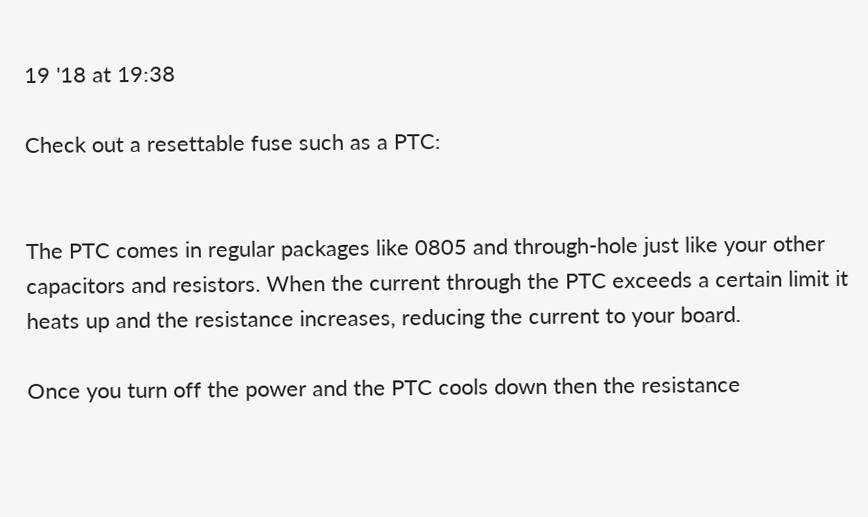19 '18 at 19:38

Check out a resettable fuse such as a PTC:


The PTC comes in regular packages like 0805 and through-hole just like your other capacitors and resistors. When the current through the PTC exceeds a certain limit it heats up and the resistance increases, reducing the current to your board.

Once you turn off the power and the PTC cools down then the resistance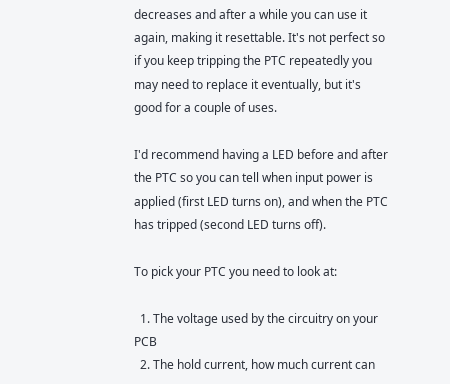decreases and after a while you can use it again, making it resettable. It's not perfect so if you keep tripping the PTC repeatedly you may need to replace it eventually, but it's good for a couple of uses.

I'd recommend having a LED before and after the PTC so you can tell when input power is applied (first LED turns on), and when the PTC has tripped (second LED turns off).

To pick your PTC you need to look at:

  1. The voltage used by the circuitry on your PCB
  2. The hold current, how much current can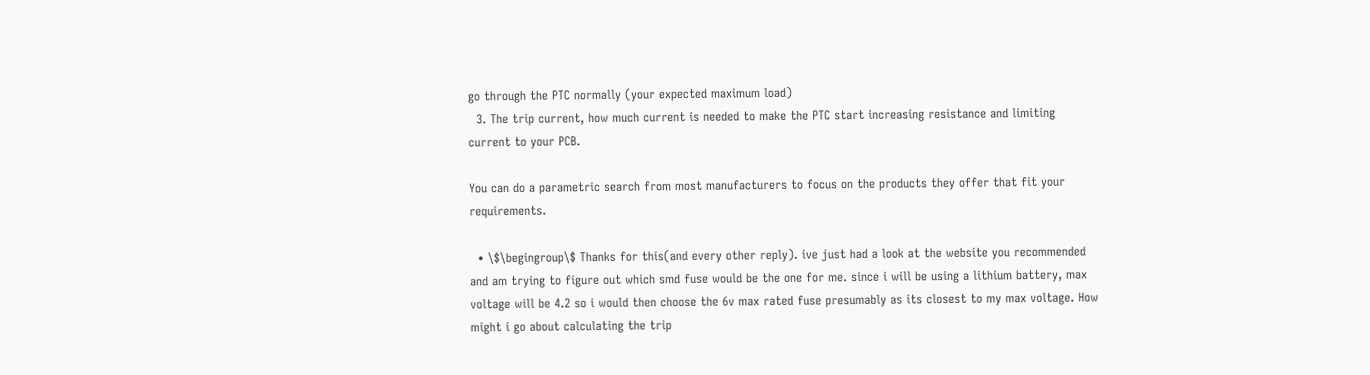go through the PTC normally (your expected maximum load)
  3. The trip current, how much current is needed to make the PTC start increasing resistance and limiting current to your PCB.

You can do a parametric search from most manufacturers to focus on the products they offer that fit your requirements.

  • \$\begingroup\$ Thanks for this(and every other reply). ive just had a look at the website you recommended and am trying to figure out which smd fuse would be the one for me. since i will be using a lithium battery, max voltage will be 4.2 so i would then choose the 6v max rated fuse presumably as its closest to my max voltage. How might i go about calculating the trip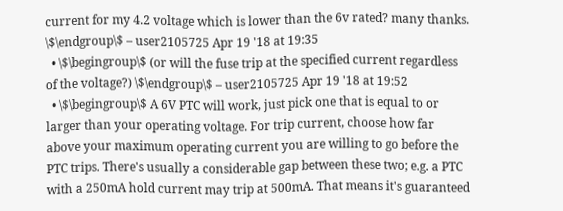current for my 4.2 voltage which is lower than the 6v rated? many thanks. \$\endgroup\$ – user2105725 Apr 19 '18 at 19:35
  • \$\begingroup\$ (or will the fuse trip at the specified current regardless of the voltage?) \$\endgroup\$ – user2105725 Apr 19 '18 at 19:52
  • \$\begingroup\$ A 6V PTC will work, just pick one that is equal to or larger than your operating voltage. For trip current, choose how far above your maximum operating current you are willing to go before the PTC trips. There's usually a considerable gap between these two; e.g. a PTC with a 250mA hold current may trip at 500mA. That means it's guaranteed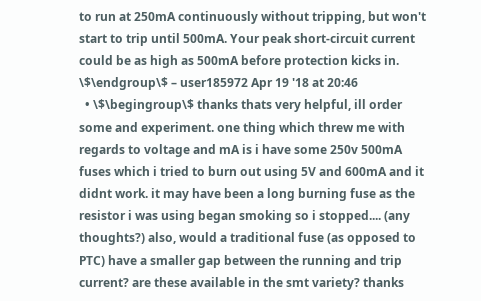to run at 250mA continuously without tripping, but won't start to trip until 500mA. Your peak short-circuit current could be as high as 500mA before protection kicks in. \$\endgroup\$ – user185972 Apr 19 '18 at 20:46
  • \$\begingroup\$ thanks thats very helpful, ill order some and experiment. one thing which threw me with regards to voltage and mA is i have some 250v 500mA fuses which i tried to burn out using 5V and 600mA and it didnt work. it may have been a long burning fuse as the resistor i was using began smoking so i stopped.... (any thoughts?) also, would a traditional fuse (as opposed to PTC) have a smaller gap between the running and trip current? are these available in the smt variety? thanks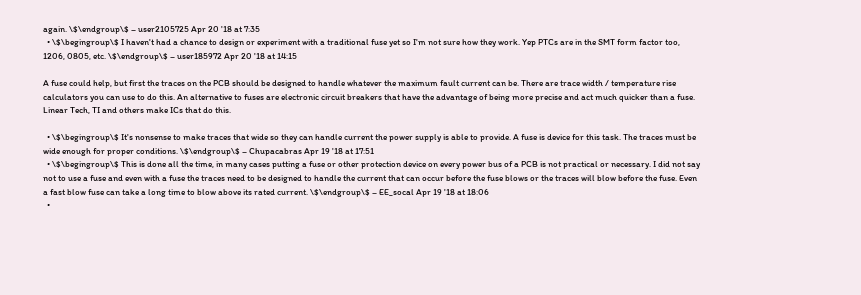again. \$\endgroup\$ – user2105725 Apr 20 '18 at 7:35
  • \$\begingroup\$ I haven't had a chance to design or experiment with a traditional fuse yet so I'm not sure how they work. Yep PTCs are in the SMT form factor too, 1206, 0805, etc. \$\endgroup\$ – user185972 Apr 20 '18 at 14:15

A fuse could help, but first the traces on the PCB should be designed to handle whatever the maximum fault current can be. There are trace width / temperature rise calculators you can use to do this. An alternative to fuses are electronic circuit breakers that have the advantage of being more precise and act much quicker than a fuse. Linear Tech, TI and others make ICs that do this.

  • \$\begingroup\$ It's nonsense to make traces that wide so they can handle current the power supply is able to provide. A fuse is device for this task. The traces must be wide enough for proper conditions. \$\endgroup\$ – Chupacabras Apr 19 '18 at 17:51
  • \$\begingroup\$ This is done all the time, in many cases putting a fuse or other protection device on every power bus of a PCB is not practical or necessary. I did not say not to use a fuse and even with a fuse the traces need to be designed to handle the current that can occur before the fuse blows or the traces will blow before the fuse. Even a fast blow fuse can take a long time to blow above its rated current. \$\endgroup\$ – EE_socal Apr 19 '18 at 18:06
  •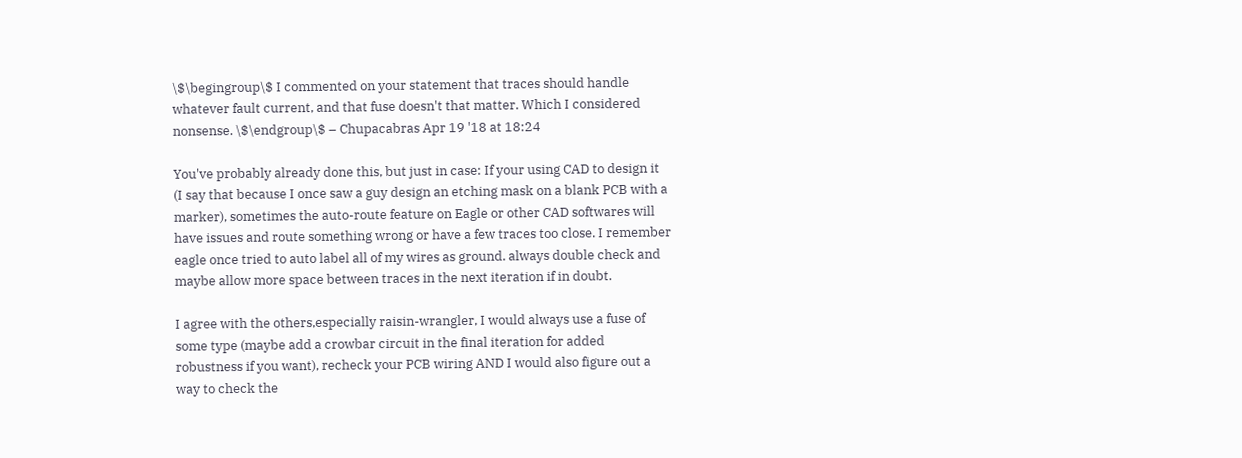\$\begingroup\$ I commented on your statement that traces should handle whatever fault current, and that fuse doesn't that matter. Which I considered nonsense. \$\endgroup\$ – Chupacabras Apr 19 '18 at 18:24

You've probably already done this, but just in case: If your using CAD to design it (I say that because I once saw a guy design an etching mask on a blank PCB with a marker), sometimes the auto-route feature on Eagle or other CAD softwares will have issues and route something wrong or have a few traces too close. I remember eagle once tried to auto label all of my wires as ground. always double check and maybe allow more space between traces in the next iteration if in doubt.

I agree with the others,especially raisin-wrangler, I would always use a fuse of some type (maybe add a crowbar circuit in the final iteration for added robustness if you want), recheck your PCB wiring AND I would also figure out a way to check the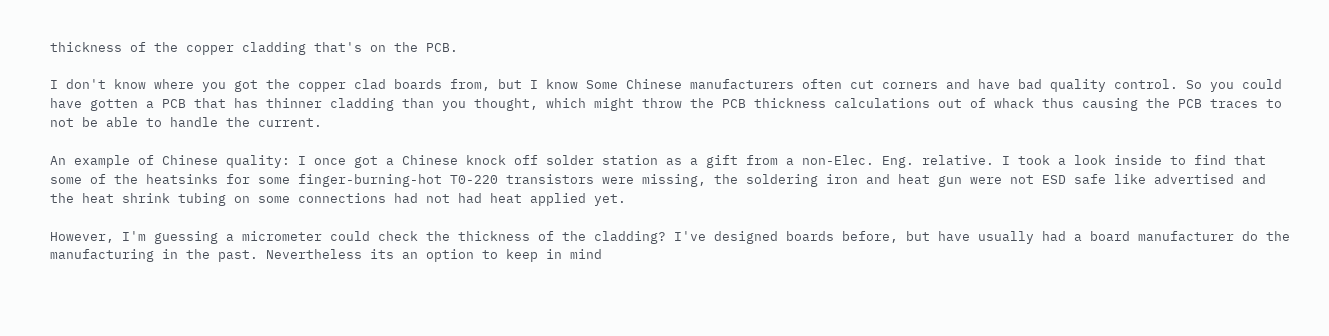thickness of the copper cladding that's on the PCB.

I don't know where you got the copper clad boards from, but I know Some Chinese manufacturers often cut corners and have bad quality control. So you could have gotten a PCB that has thinner cladding than you thought, which might throw the PCB thickness calculations out of whack thus causing the PCB traces to not be able to handle the current.

An example of Chinese quality: I once got a Chinese knock off solder station as a gift from a non-Elec. Eng. relative. I took a look inside to find that some of the heatsinks for some finger-burning-hot T0-220 transistors were missing, the soldering iron and heat gun were not ESD safe like advertised and the heat shrink tubing on some connections had not had heat applied yet.

However, I'm guessing a micrometer could check the thickness of the cladding? I've designed boards before, but have usually had a board manufacturer do the manufacturing in the past. Nevertheless its an option to keep in mind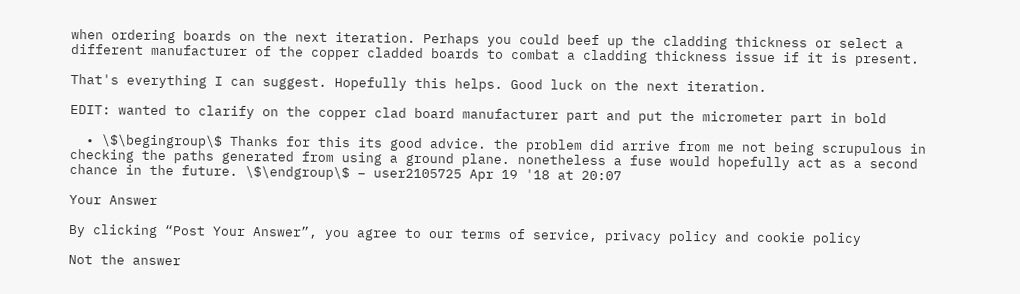when ordering boards on the next iteration. Perhaps you could beef up the cladding thickness or select a different manufacturer of the copper cladded boards to combat a cladding thickness issue if it is present.

That's everything I can suggest. Hopefully this helps. Good luck on the next iteration.

EDIT: wanted to clarify on the copper clad board manufacturer part and put the micrometer part in bold

  • \$\begingroup\$ Thanks for this its good advice. the problem did arrive from me not being scrupulous in checking the paths generated from using a ground plane. nonetheless a fuse would hopefully act as a second chance in the future. \$\endgroup\$ – user2105725 Apr 19 '18 at 20:07

Your Answer

By clicking “Post Your Answer”, you agree to our terms of service, privacy policy and cookie policy

Not the answer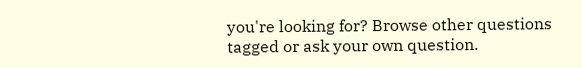you're looking for? Browse other questions tagged or ask your own question.